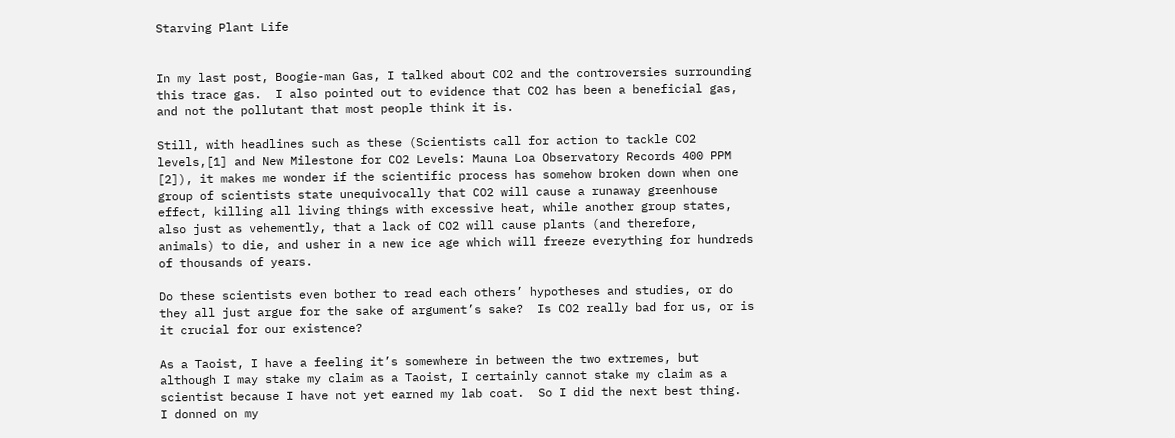Starving Plant Life


In my last post, Boogie-man Gas, I talked about CO2 and the controversies surrounding this trace gas.  I also pointed out to evidence that CO2 has been a beneficial gas, and not the pollutant that most people think it is.

Still, with headlines such as these (Scientists call for action to tackle CO2 levels,[1] and New Milestone for CO2 Levels: Mauna Loa Observatory Records 400 PPM [2]), it makes me wonder if the scientific process has somehow broken down when one group of scientists state unequivocally that CO2 will cause a runaway greenhouse effect, killing all living things with excessive heat, while another group states, also just as vehemently, that a lack of CO2 will cause plants (and therefore, animals) to die, and usher in a new ice age which will freeze everything for hundreds of thousands of years.

Do these scientists even bother to read each others’ hypotheses and studies, or do they all just argue for the sake of argument’s sake?  Is CO2 really bad for us, or is it crucial for our existence?

As a Taoist, I have a feeling it’s somewhere in between the two extremes, but although I may stake my claim as a Taoist, I certainly cannot stake my claim as a scientist because I have not yet earned my lab coat.  So I did the next best thing.  I donned on my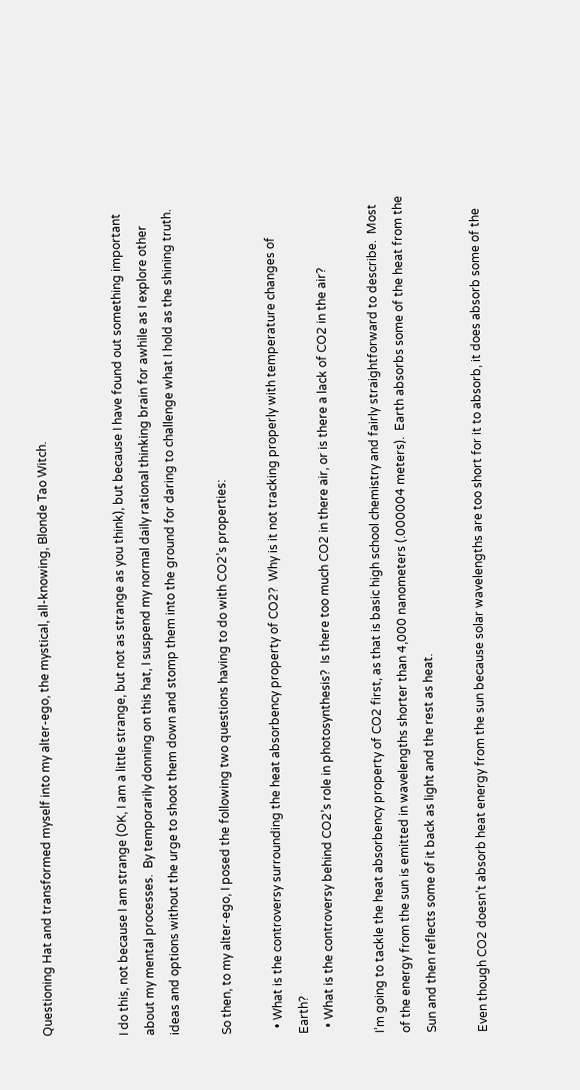Questioning Hat and transformed myself into my alter-ego, the mystical, all-knowing, Blonde Tao Witch.


I do this, not because I am strange (OK, I am a little strange, but not as strange as you think), but because I have found out something important about my mental processes.  By temporarily donning on this hat, I suspend my normal daily rational thinking brain for awhile as I explore other ideas and options without the urge to shoot them down and stomp them into the ground for daring to challenge what I hold as the shining truth.

So then, to my alter-ego, I posed the following two questions having to do with CO2’s properties:

  • What is the controversy surrounding the heat absorbency property of CO2?  Why is it not tracking properly with temperature changes of Earth?
  • What is the controversy behind CO2’s role in photosynthesis?  Is there too much CO2 in there air, or is there a lack of CO2 in the air?

I’m going to tackle the heat absorbency property of CO2 first, as that is basic high school chemistry and fairly straightforward to describe.  Most of the energy from the sun is emitted in wavelengths shorter than 4,000 nanometers (.000004 meters).  Earth absorbs some of the heat from the Sun and then reflects some of it back as light and the rest as heat.

Even though CO2 doesn’t absorb heat energy from the sun because solar wavelengths are too short for it to absorb, it does absorb some of the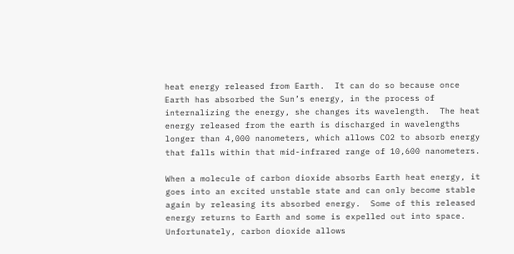heat energy released from Earth.  It can do so because once Earth has absorbed the Sun’s energy, in the process of internalizing the energy, she changes its wavelength.  The heat energy released from the earth is discharged in wavelengths longer than 4,000 nanometers, which allows CO2 to absorb energy that falls within that mid-infrared range of 10,600 nanometers.

When a molecule of carbon dioxide absorbs Earth heat energy, it goes into an excited unstable state and can only become stable again by releasing its absorbed energy.  Some of this released energy returns to Earth and some is expelled out into space.  Unfortunately, carbon dioxide allows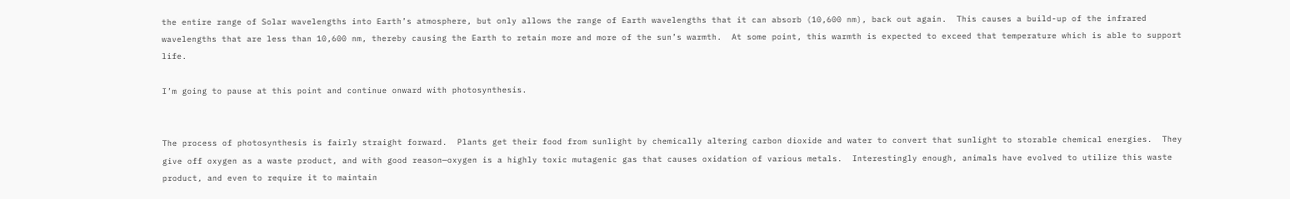the entire range of Solar wavelengths into Earth’s atmosphere, but only allows the range of Earth wavelengths that it can absorb (10,600 nm), back out again.  This causes a build-up of the infrared wavelengths that are less than 10,600 nm, thereby causing the Earth to retain more and more of the sun’s warmth.  At some point, this warmth is expected to exceed that temperature which is able to support life.

I’m going to pause at this point and continue onward with photosynthesis.


The process of photosynthesis is fairly straight forward.  Plants get their food from sunlight by chemically altering carbon dioxide and water to convert that sunlight to storable chemical energies.  They give off oxygen as a waste product, and with good reason—oxygen is a highly toxic mutagenic gas that causes oxidation of various metals.  Interestingly enough, animals have evolved to utilize this waste product, and even to require it to maintain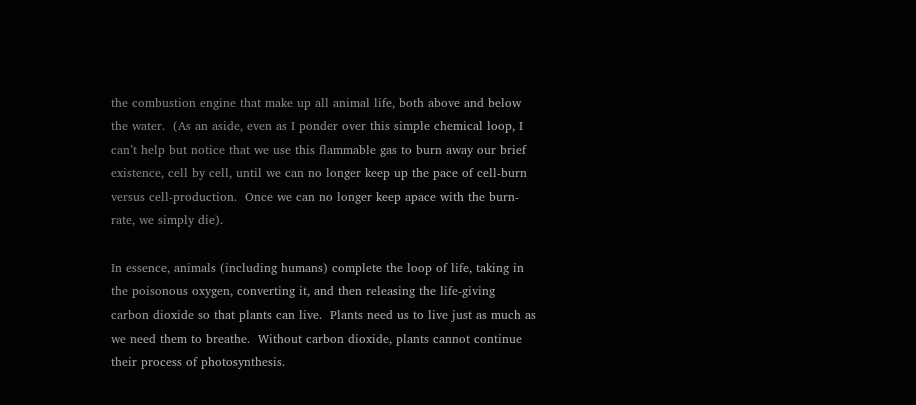the combustion engine that make up all animal life, both above and below the water.  (As an aside, even as I ponder over this simple chemical loop, I can’t help but notice that we use this flammable gas to burn away our brief existence, cell by cell, until we can no longer keep up the pace of cell-burn versus cell-production.  Once we can no longer keep apace with the burn-rate, we simply die).

In essence, animals (including humans) complete the loop of life, taking in the poisonous oxygen, converting it, and then releasing the life-giving carbon dioxide so that plants can live.  Plants need us to live just as much as we need them to breathe.  Without carbon dioxide, plants cannot continue their process of photosynthesis.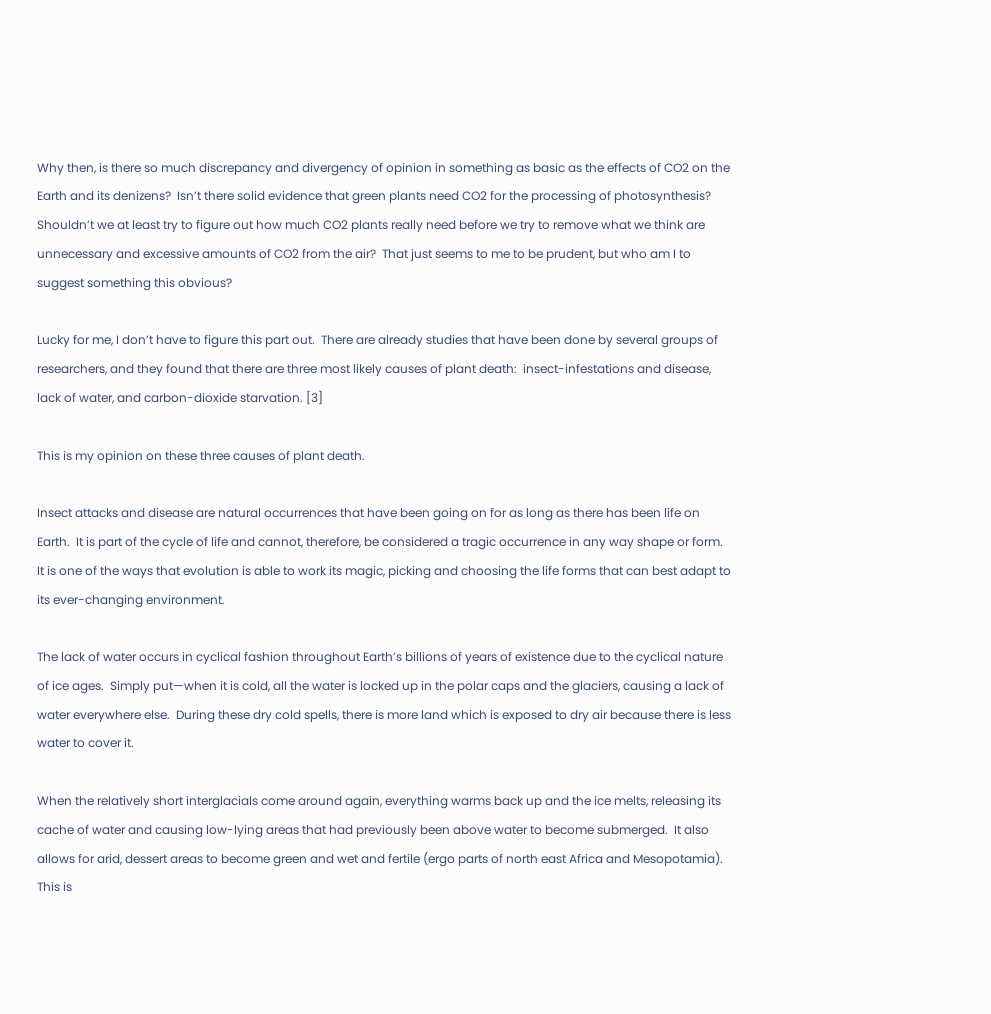Why then, is there so much discrepancy and divergency of opinion in something as basic as the effects of CO2 on the Earth and its denizens?  Isn’t there solid evidence that green plants need CO2 for the processing of photosynthesis?  Shouldn’t we at least try to figure out how much CO2 plants really need before we try to remove what we think are unnecessary and excessive amounts of CO2 from the air?  That just seems to me to be prudent, but who am I to suggest something this obvious?

Lucky for me, I don’t have to figure this part out.  There are already studies that have been done by several groups of researchers, and they found that there are three most likely causes of plant death:  insect-infestations and disease, lack of water, and carbon-dioxide starvation. [3]

This is my opinion on these three causes of plant death.

Insect attacks and disease are natural occurrences that have been going on for as long as there has been life on Earth.  It is part of the cycle of life and cannot, therefore, be considered a tragic occurrence in any way shape or form.  It is one of the ways that evolution is able to work its magic, picking and choosing the life forms that can best adapt to its ever-changing environment.

The lack of water occurs in cyclical fashion throughout Earth’s billions of years of existence due to the cyclical nature of ice ages.  Simply put—when it is cold, all the water is locked up in the polar caps and the glaciers, causing a lack of water everywhere else.  During these dry cold spells, there is more land which is exposed to dry air because there is less water to cover it.

When the relatively short interglacials come around again, everything warms back up and the ice melts, releasing its cache of water and causing low-lying areas that had previously been above water to become submerged.  It also allows for arid, dessert areas to become green and wet and fertile (ergo parts of north east Africa and Mesopotamia).  This is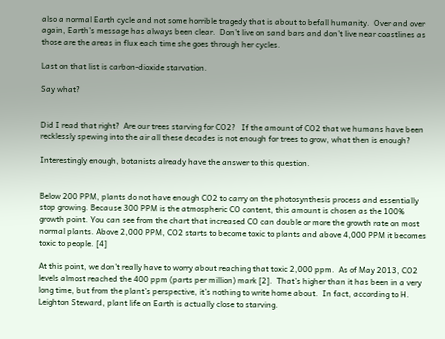also a normal Earth cycle and not some horrible tragedy that is about to befall humanity.  Over and over again, Earth’s message has always been clear.  Don’t live on sand bars and don’t live near coastlines as those are the areas in flux each time she goes through her cycles.

Last on that list is carbon-dioxide starvation.

Say what?


Did I read that right?  Are our trees starving for CO2?   If the amount of CO2 that we humans have been recklessly spewing into the air all these decades is not enough for trees to grow, what then is enough?

Interestingly enough, botanists already have the answer to this question.


Below 200 PPM, plants do not have enough CO2 to carry on the photosynthesis process and essentially stop growing. Because 300 PPM is the atmospheric CO content, this amount is chosen as the 100% growth point. You can see from the chart that increased CO can double or more the growth rate on most normal plants. Above 2,000 PPM, CO2 starts to become toxic to plants and above 4,000 PPM it becomes toxic to people. [4]

At this point, we don’t really have to worry about reaching that toxic 2,000 ppm.  As of May 2013, CO2 levels almost reached the 400 ppm (parts per million) mark [2].  That’s higher than it has been in a very long time, but from the plant’s perspective, it’s nothing to write home about.  In fact, according to H. Leighton Steward, plant life on Earth is actually close to starving.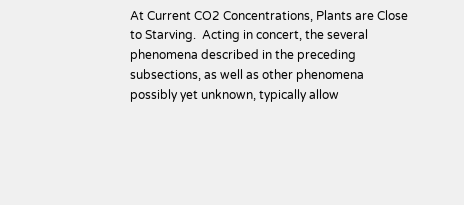At Current CO2 Concentrations, Plants are Close to Starving.  Acting in concert, the several phenomena described in the preceding subsections, as well as other phenomena possibly yet unknown, typically allow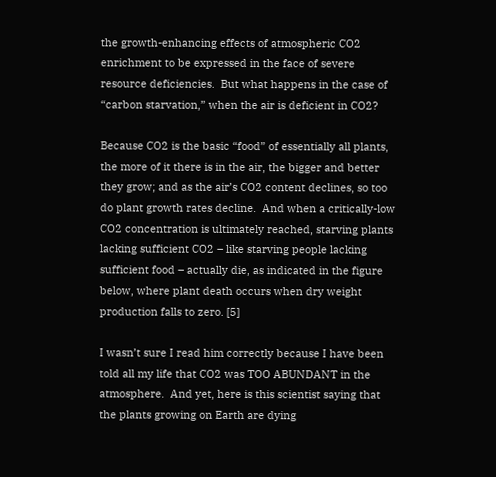the growth-enhancing effects of atmospheric CO2 enrichment to be expressed in the face of severe resource deficiencies.  But what happens in the case of “carbon starvation,” when the air is deficient in CO2?

Because CO2 is the basic “food” of essentially all plants, the more of it there is in the air, the bigger and better they grow; and as the air’s CO2 content declines, so too do plant growth rates decline.  And when a critically-low CO2 concentration is ultimately reached, starving plants lacking sufficient CO2 – like starving people lacking sufficient food – actually die, as indicated in the figure below, where plant death occurs when dry weight production falls to zero. [5]

I wasn’t sure I read him correctly because I have been told all my life that CO2 was TOO ABUNDANT in the atmosphere.  And yet, here is this scientist saying that the plants growing on Earth are dying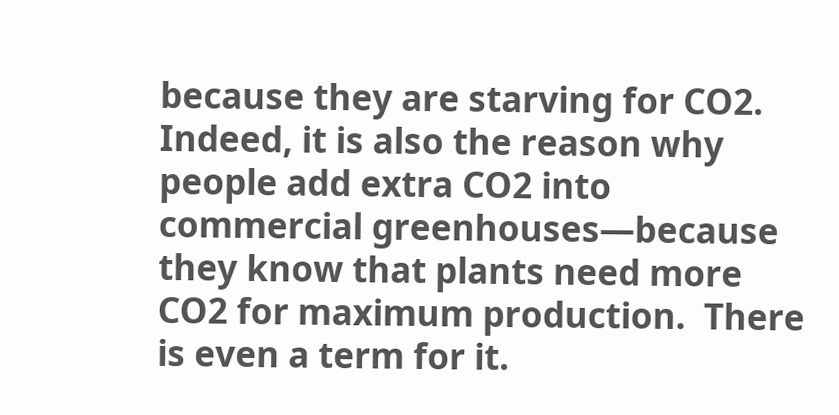because they are starving for CO2.  Indeed, it is also the reason why people add extra CO2 into commercial greenhouses—because they know that plants need more CO2 for maximum production.  There is even a term for it.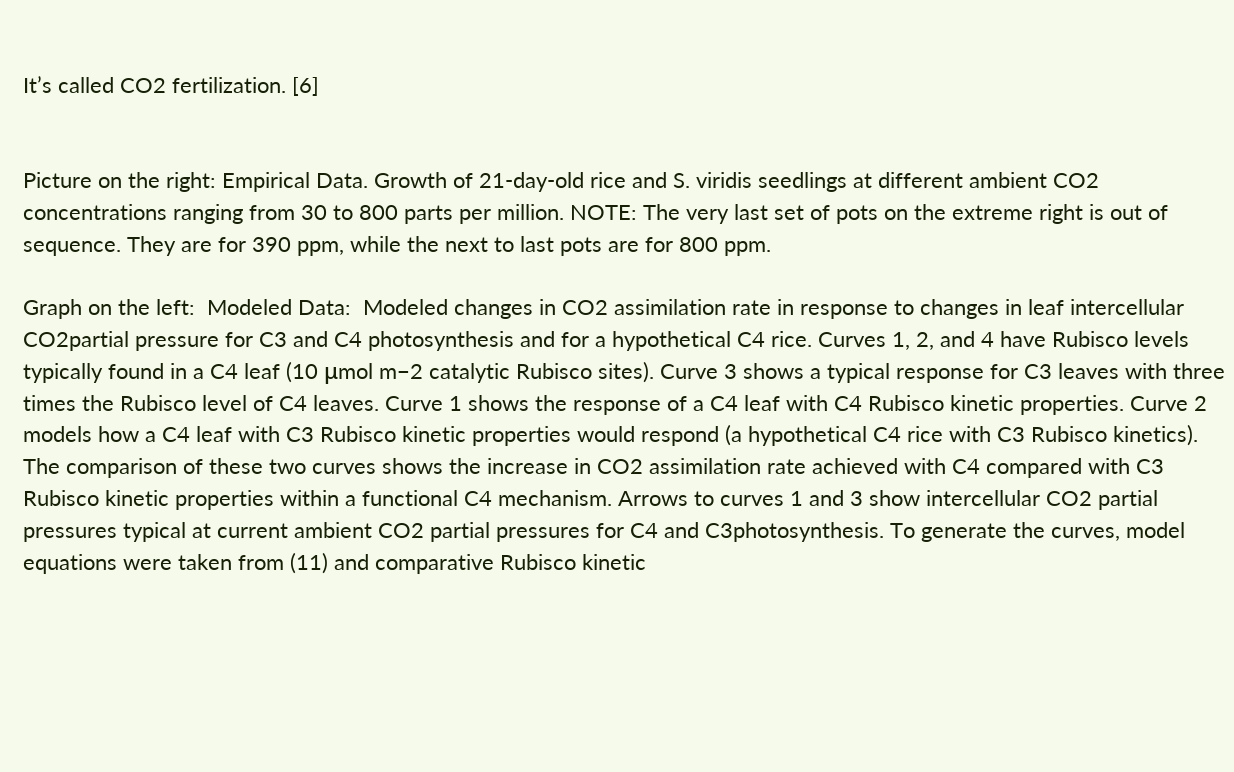It’s called CO2 fertilization. [6]


Picture on the right: Empirical Data. Growth of 21-day-old rice and S. viridis seedlings at different ambient CO2 concentrations ranging from 30 to 800 parts per million. NOTE: The very last set of pots on the extreme right is out of sequence. They are for 390 ppm, while the next to last pots are for 800 ppm.

Graph on the left:  Modeled Data:  Modeled changes in CO2 assimilation rate in response to changes in leaf intercellular CO2partial pressure for C3 and C4 photosynthesis and for a hypothetical C4 rice. Curves 1, 2, and 4 have Rubisco levels typically found in a C4 leaf (10 μmol m−2 catalytic Rubisco sites). Curve 3 shows a typical response for C3 leaves with three times the Rubisco level of C4 leaves. Curve 1 shows the response of a C4 leaf with C4 Rubisco kinetic properties. Curve 2 models how a C4 leaf with C3 Rubisco kinetic properties would respond (a hypothetical C4 rice with C3 Rubisco kinetics). The comparison of these two curves shows the increase in CO2 assimilation rate achieved with C4 compared with C3 Rubisco kinetic properties within a functional C4 mechanism. Arrows to curves 1 and 3 show intercellular CO2 partial pressures typical at current ambient CO2 partial pressures for C4 and C3photosynthesis. To generate the curves, model equations were taken from (11) and comparative Rubisco kinetic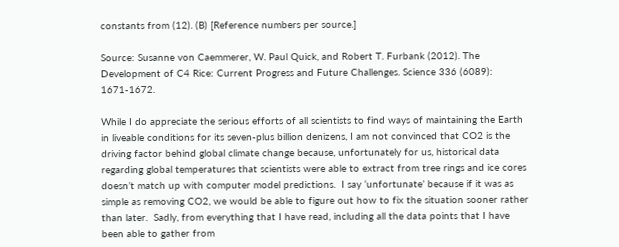constants from (12). (B) [Reference numbers per source.]

Source: Susanne von Caemmerer, W. Paul Quick, and Robert T. Furbank (2012). The Development of C4 Rice: Current Progress and Future Challenges. Science 336 (6089): 1671-1672.

While I do appreciate the serious efforts of all scientists to find ways of maintaining the Earth in liveable conditions for its seven-plus billion denizens, I am not convinced that CO2 is the driving factor behind global climate change because, unfortunately for us, historical data regarding global temperatures that scientists were able to extract from tree rings and ice cores doesn’t match up with computer model predictions.  I say ‘unfortunate’ because if it was as simple as removing CO2, we would be able to figure out how to fix the situation sooner rather than later.  Sadly, from everything that I have read, including all the data points that I have been able to gather from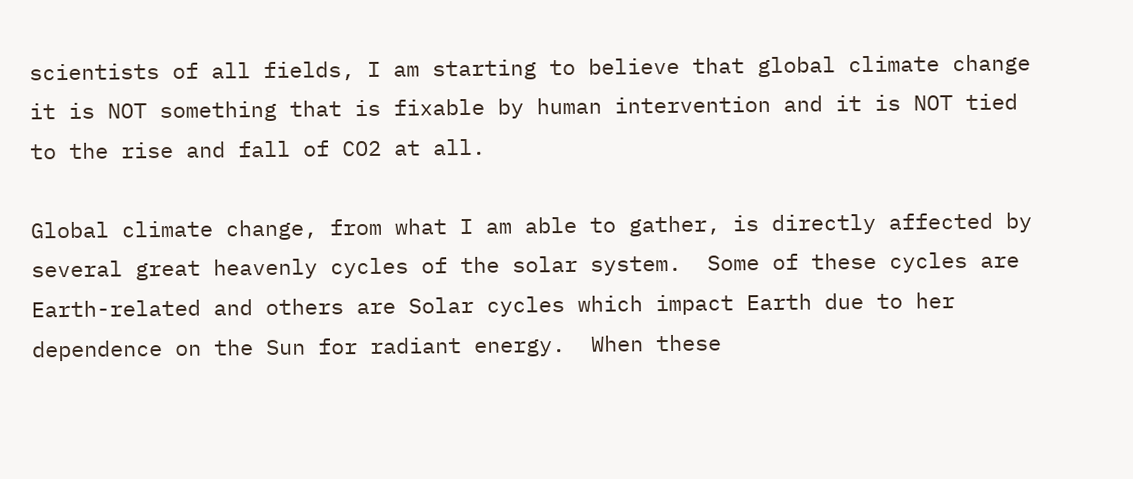scientists of all fields, I am starting to believe that global climate change it is NOT something that is fixable by human intervention and it is NOT tied to the rise and fall of CO2 at all.

Global climate change, from what I am able to gather, is directly affected by several great heavenly cycles of the solar system.  Some of these cycles are Earth-related and others are Solar cycles which impact Earth due to her dependence on the Sun for radiant energy.  When these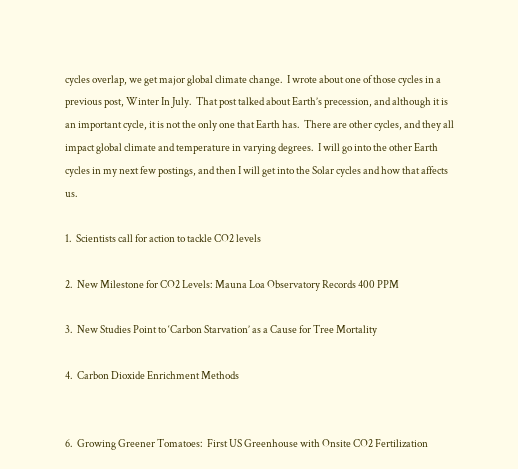cycles overlap, we get major global climate change.  I wrote about one of those cycles in a previous post, Winter In July.  That post talked about Earth’s precession, and although it is an important cycle, it is not the only one that Earth has.  There are other cycles, and they all impact global climate and temperature in varying degrees.  I will go into the other Earth cycles in my next few postings, and then I will get into the Solar cycles and how that affects us.

1.  Scientists call for action to tackle CO2 levels

2.  New Milestone for CO2 Levels: Mauna Loa Observatory Records 400 PPM

3.  New Studies Point to ‘Carbon Starvation’ as a Cause for Tree Mortality

4.  Carbon Dioxide Enrichment Methods


6.  Growing Greener Tomatoes:  First US Greenhouse with Onsite CO2 Fertilization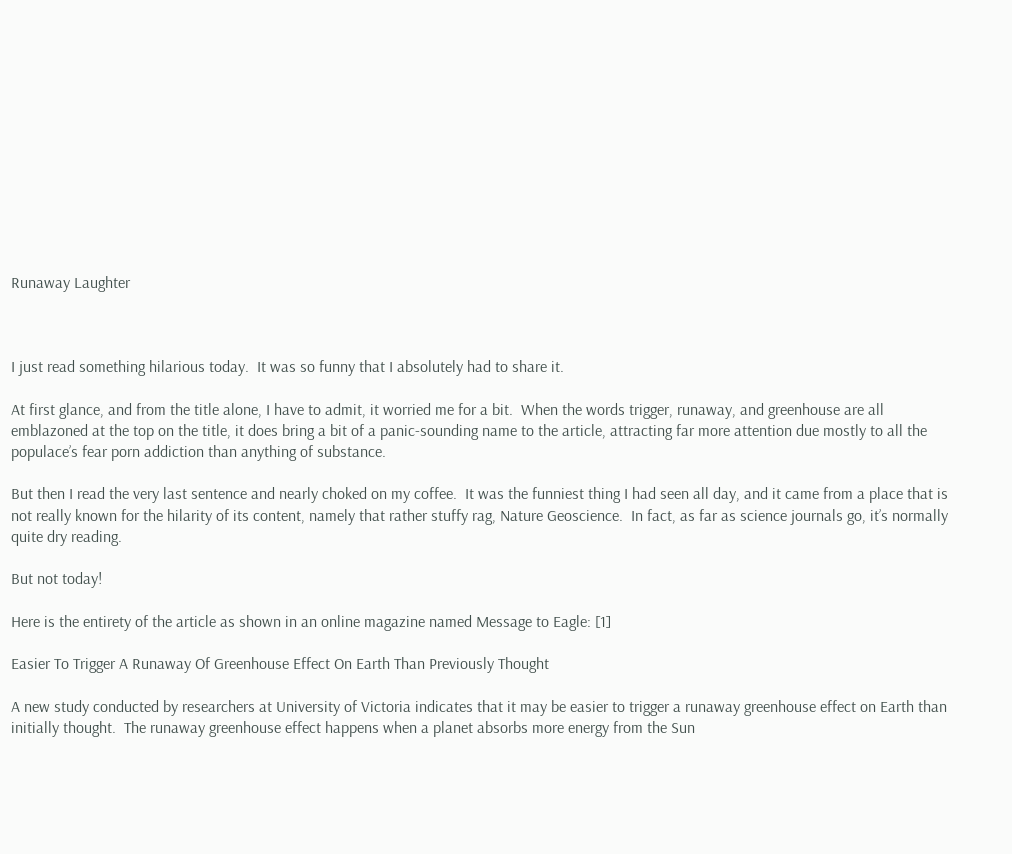Runaway Laughter



I just read something hilarious today.  It was so funny that I absolutely had to share it.

At first glance, and from the title alone, I have to admit, it worried me for a bit.  When the words trigger, runaway, and greenhouse are all emblazoned at the top on the title, it does bring a bit of a panic-sounding name to the article, attracting far more attention due mostly to all the populace’s fear porn addiction than anything of substance.

But then I read the very last sentence and nearly choked on my coffee.  It was the funniest thing I had seen all day, and it came from a place that is not really known for the hilarity of its content, namely that rather stuffy rag, Nature Geoscience.  In fact, as far as science journals go, it’s normally quite dry reading.

But not today!

Here is the entirety of the article as shown in an online magazine named Message to Eagle: [1]

Easier To Trigger A Runaway Of Greenhouse Effect On Earth Than Previously Thought

A new study conducted by researchers at University of Victoria indicates that it may be easier to trigger a runaway greenhouse effect on Earth than initially thought.  The runaway greenhouse effect happens when a planet absorbs more energy from the Sun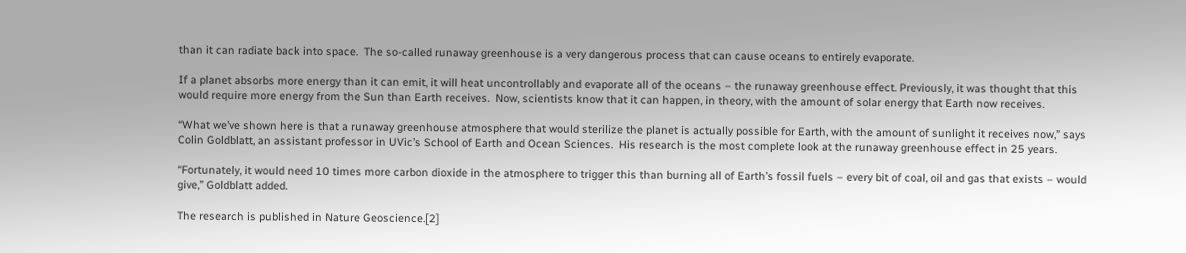than it can radiate back into space.  The so-called runaway greenhouse is a very dangerous process that can cause oceans to entirely evaporate.

If a planet absorbs more energy than it can emit, it will heat uncontrollably and evaporate all of the oceans – the runaway greenhouse effect. Previously, it was thought that this would require more energy from the Sun than Earth receives.  Now, scientists know that it can happen, in theory, with the amount of solar energy that Earth now receives.

“What we’ve shown here is that a runaway greenhouse atmosphere that would sterilize the planet is actually possible for Earth, with the amount of sunlight it receives now,” says Colin Goldblatt, an assistant professor in UVic’s School of Earth and Ocean Sciences.  His research is the most complete look at the runaway greenhouse effect in 25 years.

“Fortunately, it would need 10 times more carbon dioxide in the atmosphere to trigger this than burning all of Earth’s fossil fuels – every bit of coal, oil and gas that exists – would give,” Goldblatt added.

The research is published in Nature Geoscience.[2]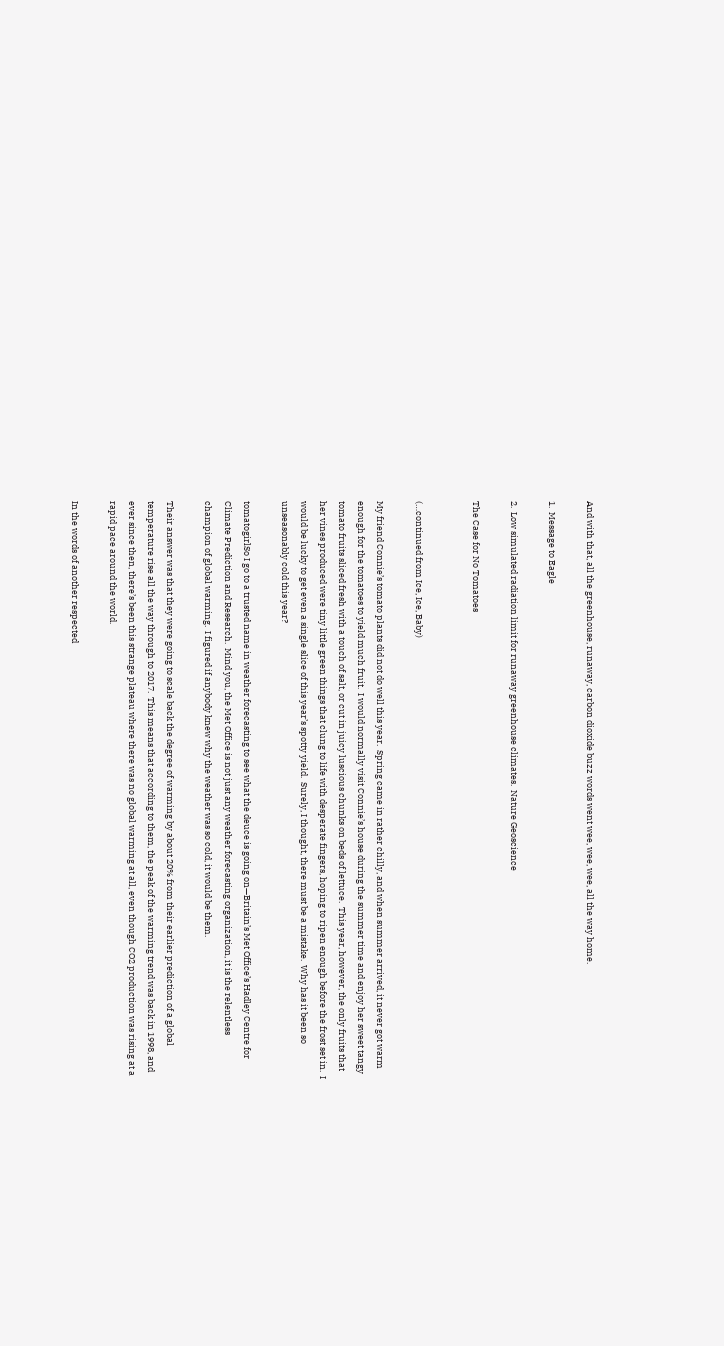And with that, all the greenhouse, runaway, carbon dioxide buzz words went wee, wee, wee, all the way home.

1.  Message to Eagle

2.  Low simulated radiation limit for runaway greenhouse climates.  Nature Geoscience

The Case for No Tomatoes


(…continued from Ice, Ice, Baby)

My friend Connie’s tomato plants did not do well this year.  Spring came in rather chilly, and when summer arrived, it never got warm enough for the tomatoes to yield much fruit.  I would normally visit Connie’s house during the summer time and enjoy her sweet tangy tomato fruits sliced fresh with a touch of salt, or cut in juicy luscious chunks on beds of lettuce.  This year, however, the only fruits that her vines produced were tiny little green things that clung to life with desperate fingers, hoping to ripen enough before the frost set in.  I would be lucky to get even a single slice of this year’s spotty yield.  Surely, I thought, there must be a mistake.  Why has it been so unseasonably cold this year?

tomatogirlSo I go to a trusted name in weather forecasting to see what the deuce is going on—Britain’s Met Office’s Hadley Centre for Climate Prediction and Research.  Mind you, the Met Office is not just any weather forecasting organization, it is the relentless champion of global warming.  I figured if anybody knew why the weather was so cold, it would be them.

Their answer was that they were going to scale back the degree of warming by about 20% from their earlier prediction of a global temperature rise all the way through to 2017.  This means that according to them, the peak of the warming trend was back in 1998, and ever since then, there’s been this strange plateau where there was no global warming at all, even though CO2 production was rising at a rapid pace around the world.

In the words of another respected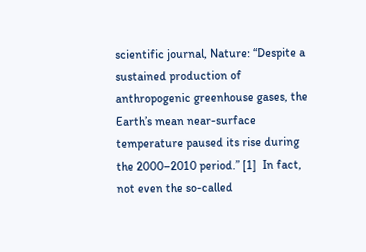scientific journal, Nature: “Despite a sustained production of anthropogenic greenhouse gases, the Earth’s mean near-surface temperature paused its rise during the 2000–2010 period.” [1]  In fact, not even the so-called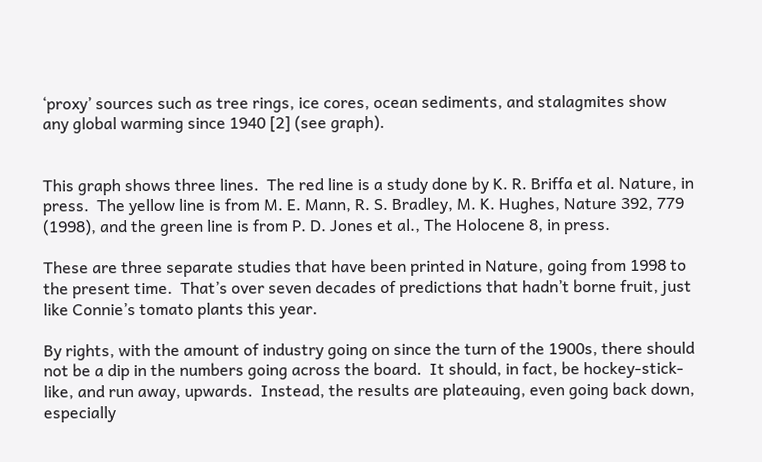‘proxy’ sources such as tree rings, ice cores, ocean sediments, and stalagmites show any global warming since 1940 [2] (see graph).


This graph shows three lines.  The red line is a study done by K. R. Briffa et al. Nature, in press.  The yellow line is from M. E. Mann, R. S. Bradley, M. K. Hughes, Nature 392, 779 (1998), and the green line is from P. D. Jones et al., The Holocene 8, in press.

These are three separate studies that have been printed in Nature, going from 1998 to the present time.  That’s over seven decades of predictions that hadn’t borne fruit, just like Connie’s tomato plants this year.

By rights, with the amount of industry going on since the turn of the 1900s, there should not be a dip in the numbers going across the board.  It should, in fact, be hockey-stick-like, and run away, upwards.  Instead, the results are plateauing, even going back down, especially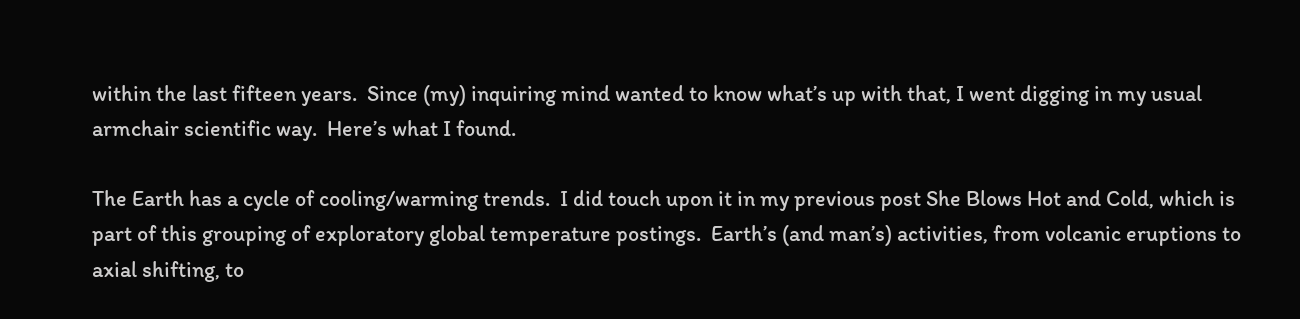within the last fifteen years.  Since (my) inquiring mind wanted to know what’s up with that, I went digging in my usual armchair scientific way.  Here’s what I found.

The Earth has a cycle of cooling/warming trends.  I did touch upon it in my previous post She Blows Hot and Cold, which is part of this grouping of exploratory global temperature postings.  Earth’s (and man’s) activities, from volcanic eruptions to axial shifting, to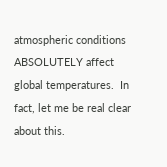atmospheric conditions ABSOLUTELY affect global temperatures.  In fact, let me be real clear about this.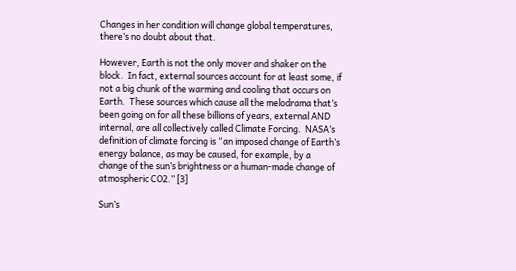Changes in her condition will change global temperatures, there’s no doubt about that.

However, Earth is not the only mover and shaker on the block.  In fact, external sources account for at least some, if not a big chunk of the warming and cooling that occurs on Earth.  These sources which cause all the melodrama that’s been going on for all these billions of years, external AND internal, are all collectively called Climate Forcing.  NASA’s definition of climate forcing is “an imposed change of Earth’s energy balance, as may be caused, for example, by a change of the sun’s brightness or a human-made change of atmospheric CO2.” [3]

Sun’s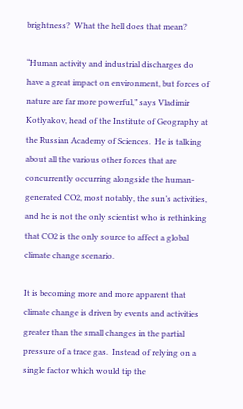brightness?  What the hell does that mean?

“Human activity and industrial discharges do have a great impact on environment, but forces of nature are far more powerful,” says Vladimir Kotlyakov, head of the Institute of Geography at the Russian Academy of Sciences.  He is talking about all the various other forces that are concurrently occurring alongside the human-generated CO2, most notably, the sun’s activities, and he is not the only scientist who is rethinking that CO2 is the only source to affect a global climate change scenario.

It is becoming more and more apparent that climate change is driven by events and activities greater than the small changes in the partial pressure of a trace gas.  Instead of relying on a single factor which would tip the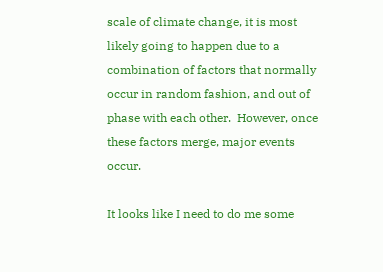scale of climate change, it is most likely going to happen due to a combination of factors that normally occur in random fashion, and out of phase with each other.  However, once these factors merge, major events occur.

It looks like I need to do me some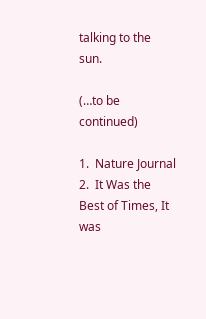talking to the sun.

(…to be continued)

1.  Nature Journal
2.  It Was the Best of Times, It was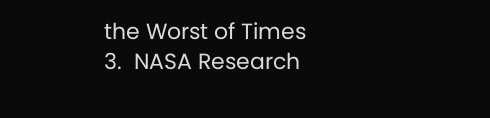the Worst of Times
3.  NASA Research